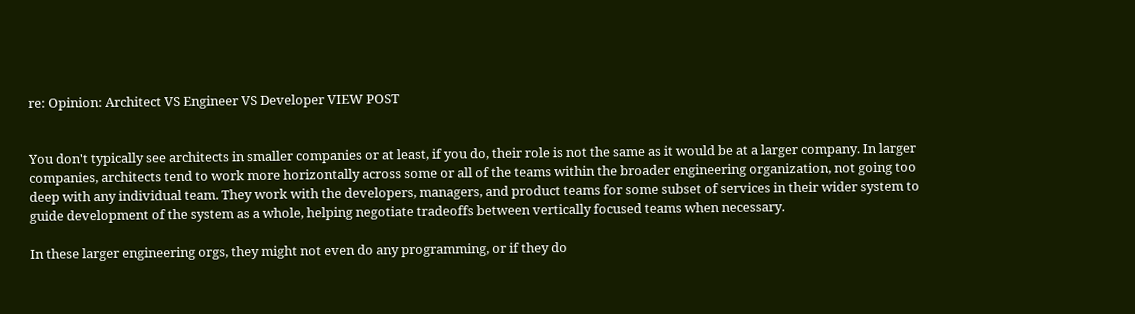re: Opinion: Architect VS Engineer VS Developer VIEW POST


You don't typically see architects in smaller companies or at least, if you do, their role is not the same as it would be at a larger company. In larger companies, architects tend to work more horizontally across some or all of the teams within the broader engineering organization, not going too deep with any individual team. They work with the developers, managers, and product teams for some subset of services in their wider system to guide development of the system as a whole, helping negotiate tradeoffs between vertically focused teams when necessary.

In these larger engineering orgs, they might not even do any programming, or if they do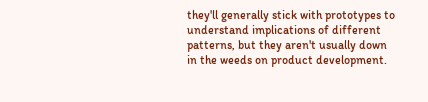they'll generally stick with prototypes to understand implications of different patterns, but they aren't usually down in the weeds on product development.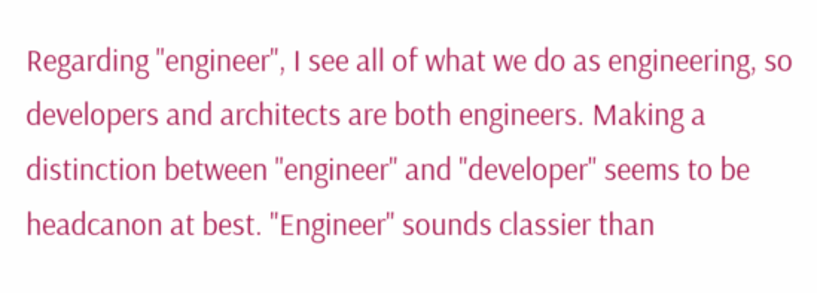Regarding "engineer", I see all of what we do as engineering, so developers and architects are both engineers. Making a distinction between "engineer" and "developer" seems to be headcanon at best. "Engineer" sounds classier than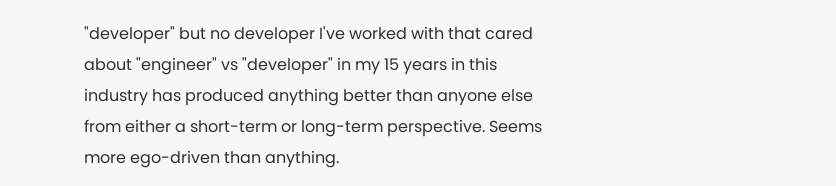"developer" but no developer I've worked with that cared about "engineer" vs "developer" in my 15 years in this industry has produced anything better than anyone else from either a short-term or long-term perspective. Seems more ego-driven than anything.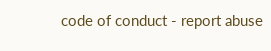code of conduct - report abuse